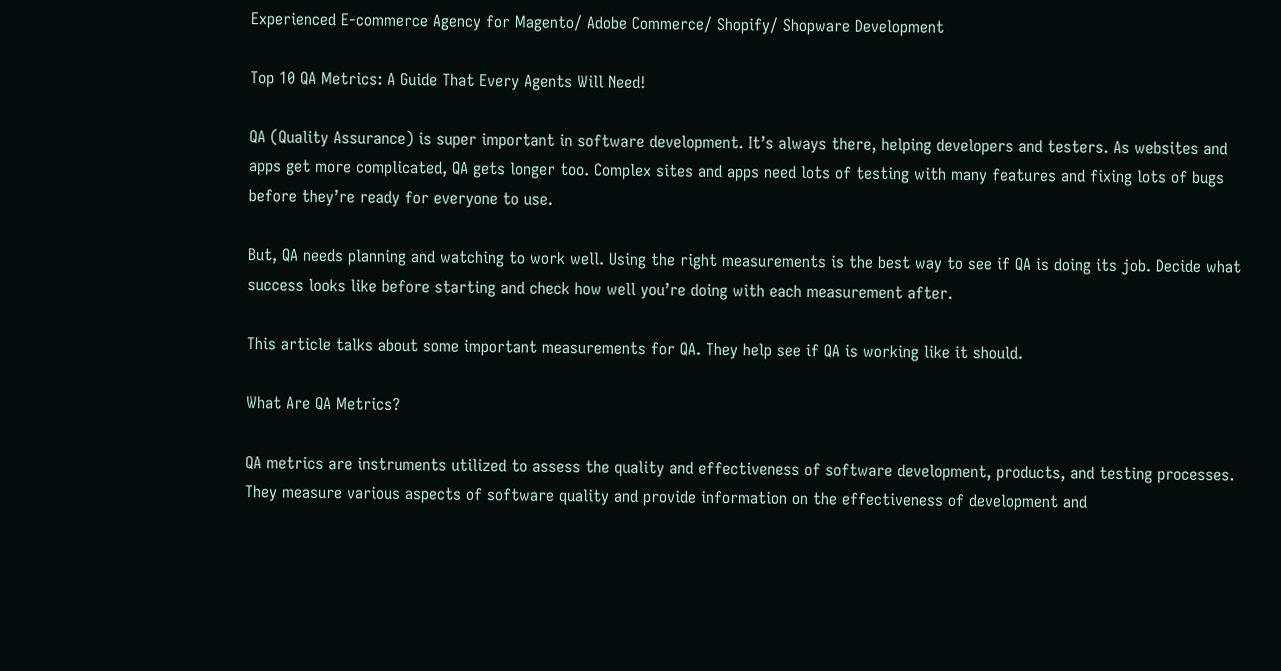Experienced E-commerce Agency for Magento/ Adobe Commerce/ Shopify/ Shopware Development

Top 10 QA Metrics: A Guide That Every Agents Will Need!

QA (Quality Assurance) is super important in software development. It’s always there, helping developers and testers. As websites and apps get more complicated, QA gets longer too. Complex sites and apps need lots of testing with many features and fixing lots of bugs before they’re ready for everyone to use.

But, QA needs planning and watching to work well. Using the right measurements is the best way to see if QA is doing its job. Decide what success looks like before starting and check how well you’re doing with each measurement after.

This article talks about some important measurements for QA. They help see if QA is working like it should.

What Are QA Metrics?

QA metrics are instruments utilized to assess the quality and effectiveness of software development, products, and testing processes. They measure various aspects of software quality and provide information on the effectiveness of development and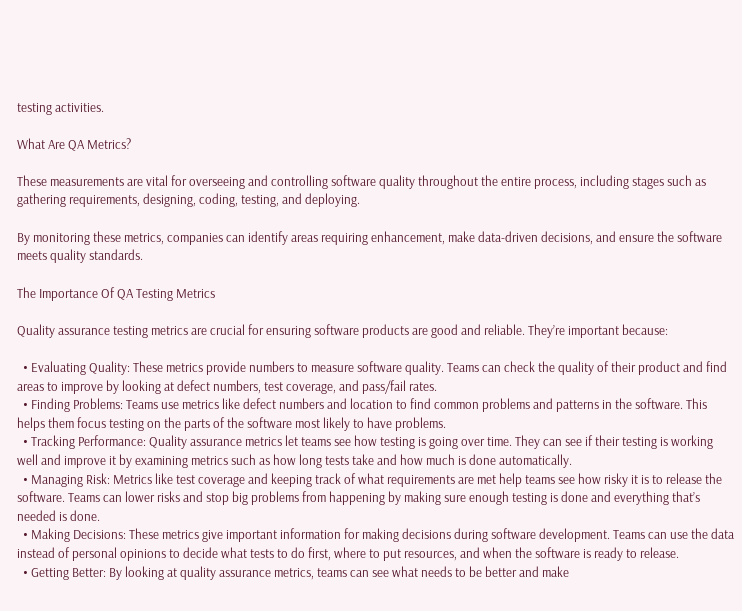testing activities.

What Are QA Metrics?

These measurements are vital for overseeing and controlling software quality throughout the entire process, including stages such as gathering requirements, designing, coding, testing, and deploying.

By monitoring these metrics, companies can identify areas requiring enhancement, make data-driven decisions, and ensure the software meets quality standards.

The Importance Of QA Testing Metrics

Quality assurance testing metrics are crucial for ensuring software products are good and reliable. They’re important because:

  • Evaluating Quality: These metrics provide numbers to measure software quality. Teams can check the quality of their product and find areas to improve by looking at defect numbers, test coverage, and pass/fail rates.
  • Finding Problems: Teams use metrics like defect numbers and location to find common problems and patterns in the software. This helps them focus testing on the parts of the software most likely to have problems.
  • Tracking Performance: Quality assurance metrics let teams see how testing is going over time. They can see if their testing is working well and improve it by examining metrics such as how long tests take and how much is done automatically.
  • Managing Risk: Metrics like test coverage and keeping track of what requirements are met help teams see how risky it is to release the software. Teams can lower risks and stop big problems from happening by making sure enough testing is done and everything that’s needed is done.
  • Making Decisions: These metrics give important information for making decisions during software development. Teams can use the data instead of personal opinions to decide what tests to do first, where to put resources, and when the software is ready to release.
  • Getting Better: By looking at quality assurance metrics, teams can see what needs to be better and make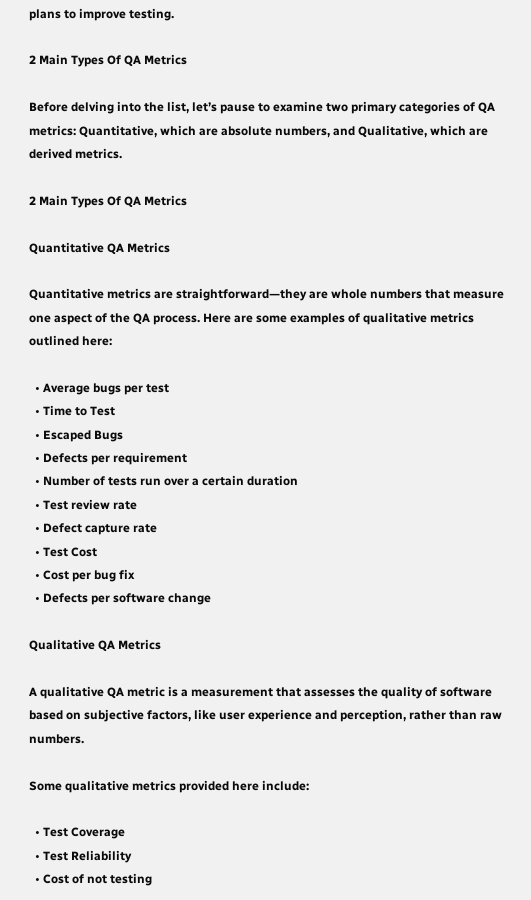plans to improve testing.

2 Main Types Of QA Metrics

Before delving into the list, let’s pause to examine two primary categories of QA metrics: Quantitative, which are absolute numbers, and Qualitative, which are derived metrics.

2 Main Types Of QA Metrics

Quantitative QA Metrics

Quantitative metrics are straightforward—they are whole numbers that measure one aspect of the QA process. Here are some examples of qualitative metrics outlined here:

  • Average bugs per test
  • Time to Test
  • Escaped Bugs
  • Defects per requirement
  • Number of tests run over a certain duration
  • Test review rate
  • Defect capture rate
  • Test Cost
  • Cost per bug fix
  • Defects per software change

Qualitative QA Metrics

A qualitative QA metric is a measurement that assesses the quality of software based on subjective factors, like user experience and perception, rather than raw numbers.

Some qualitative metrics provided here include:

  • Test Coverage
  • Test Reliability
  • Cost of not testing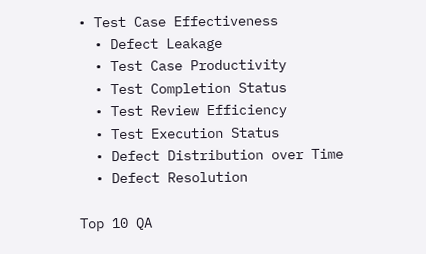• Test Case Effectiveness
  • Defect Leakage
  • Test Case Productivity
  • Test Completion Status
  • Test Review Efficiency
  • Test Execution Status
  • Defect Distribution over Time
  • Defect Resolution

Top 10 QA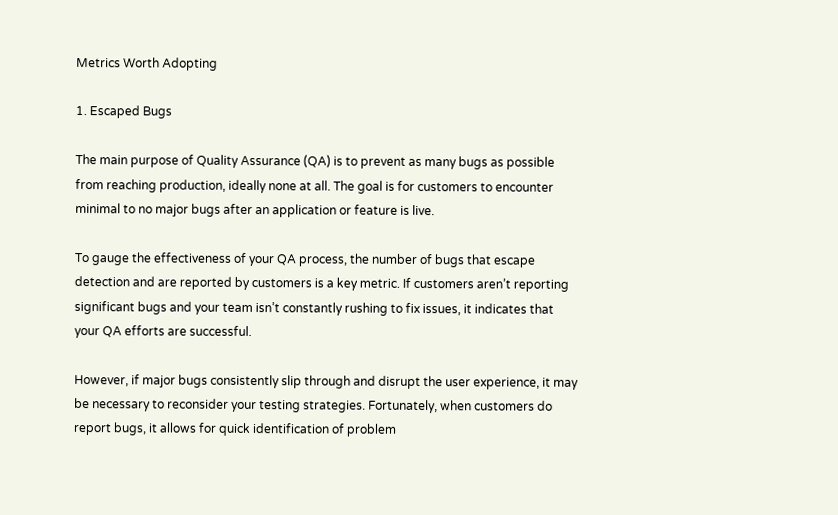Metrics Worth Adopting

1. Escaped Bugs

The main purpose of Quality Assurance (QA) is to prevent as many bugs as possible from reaching production, ideally none at all. The goal is for customers to encounter minimal to no major bugs after an application or feature is live.

To gauge the effectiveness of your QA process, the number of bugs that escape detection and are reported by customers is a key metric. If customers aren’t reporting significant bugs and your team isn’t constantly rushing to fix issues, it indicates that your QA efforts are successful.

However, if major bugs consistently slip through and disrupt the user experience, it may be necessary to reconsider your testing strategies. Fortunately, when customers do report bugs, it allows for quick identification of problem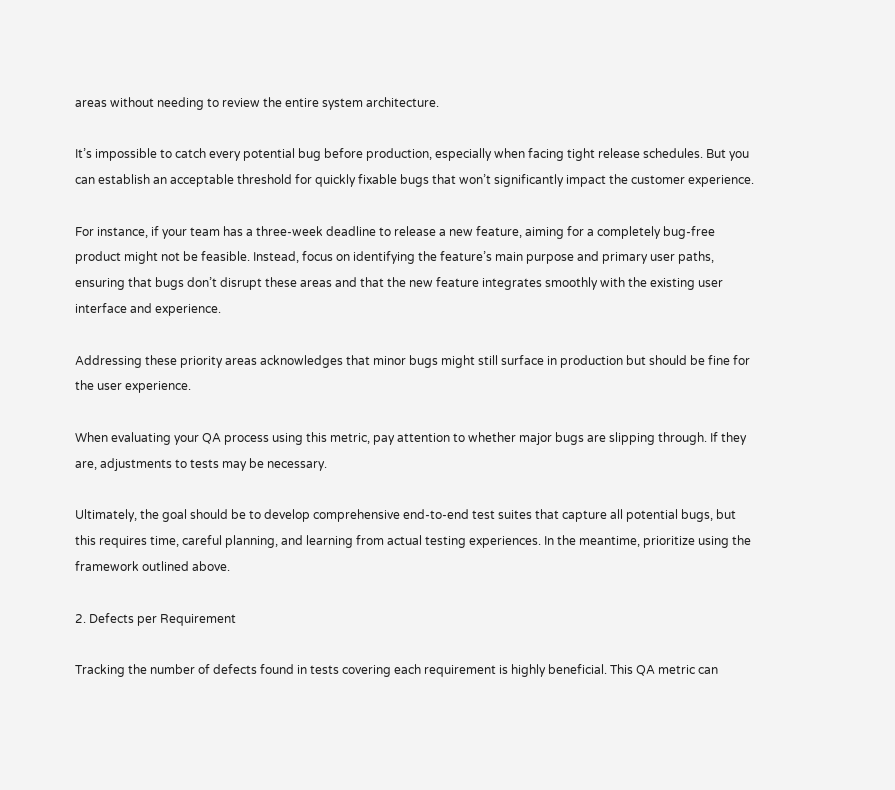areas without needing to review the entire system architecture.

It’s impossible to catch every potential bug before production, especially when facing tight release schedules. But you can establish an acceptable threshold for quickly fixable bugs that won’t significantly impact the customer experience.

For instance, if your team has a three-week deadline to release a new feature, aiming for a completely bug-free product might not be feasible. Instead, focus on identifying the feature’s main purpose and primary user paths, ensuring that bugs don’t disrupt these areas and that the new feature integrates smoothly with the existing user interface and experience.

Addressing these priority areas acknowledges that minor bugs might still surface in production but should be fine for the user experience.

When evaluating your QA process using this metric, pay attention to whether major bugs are slipping through. If they are, adjustments to tests may be necessary.

Ultimately, the goal should be to develop comprehensive end-to-end test suites that capture all potential bugs, but this requires time, careful planning, and learning from actual testing experiences. In the meantime, prioritize using the framework outlined above.

2. Defects per Requirement

Tracking the number of defects found in tests covering each requirement is highly beneficial. This QA metric can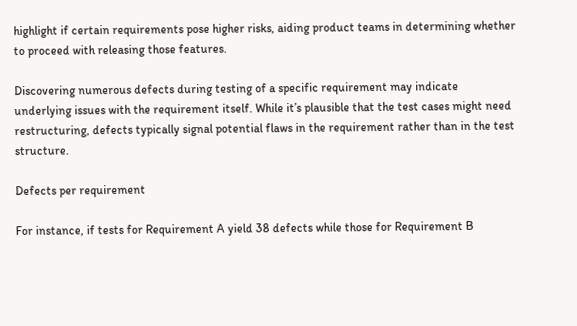highlight if certain requirements pose higher risks, aiding product teams in determining whether to proceed with releasing those features.

Discovering numerous defects during testing of a specific requirement may indicate underlying issues with the requirement itself. While it’s plausible that the test cases might need restructuring, defects typically signal potential flaws in the requirement rather than in the test structure.

Defects per requirement

For instance, if tests for Requirement A yield 38 defects while those for Requirement B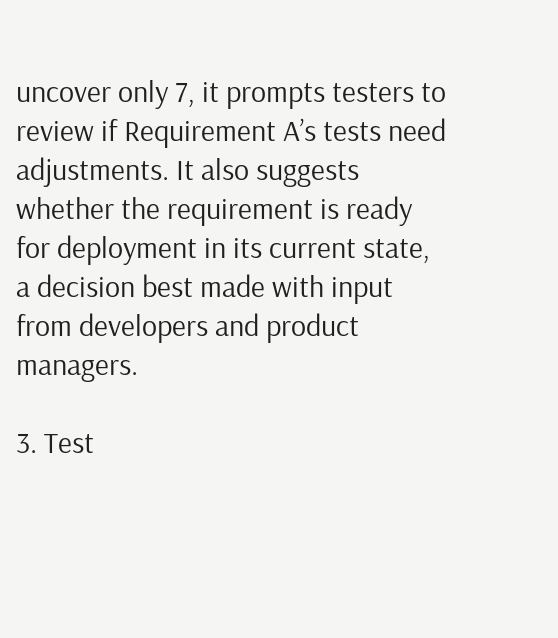uncover only 7, it prompts testers to review if Requirement A’s tests need adjustments. It also suggests whether the requirement is ready for deployment in its current state, a decision best made with input from developers and product managers.

3. Test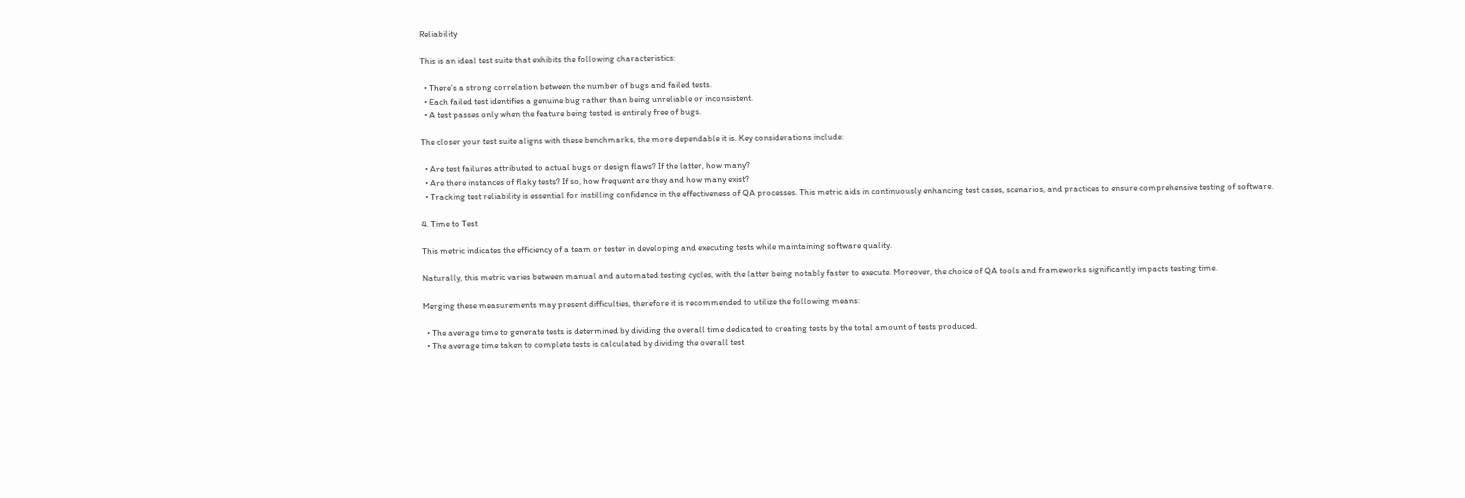Reliability

This is an ideal test suite that exhibits the following characteristics:

  • There’s a strong correlation between the number of bugs and failed tests.
  • Each failed test identifies a genuine bug rather than being unreliable or inconsistent.
  • A test passes only when the feature being tested is entirely free of bugs.

The closer your test suite aligns with these benchmarks, the more dependable it is. Key considerations include:

  • Are test failures attributed to actual bugs or design flaws? If the latter, how many?
  • Are there instances of flaky tests? If so, how frequent are they and how many exist?
  • Tracking test reliability is essential for instilling confidence in the effectiveness of QA processes. This metric aids in continuously enhancing test cases, scenarios, and practices to ensure comprehensive testing of software.

4. Time to Test

This metric indicates the efficiency of a team or tester in developing and executing tests while maintaining software quality.

Naturally, this metric varies between manual and automated testing cycles, with the latter being notably faster to execute. Moreover, the choice of QA tools and frameworks significantly impacts testing time.

Merging these measurements may present difficulties, therefore it is recommended to utilize the following means:

  • The average time to generate tests is determined by dividing the overall time dedicated to creating tests by the total amount of tests produced.
  • The average time taken to complete tests is calculated by dividing the overall test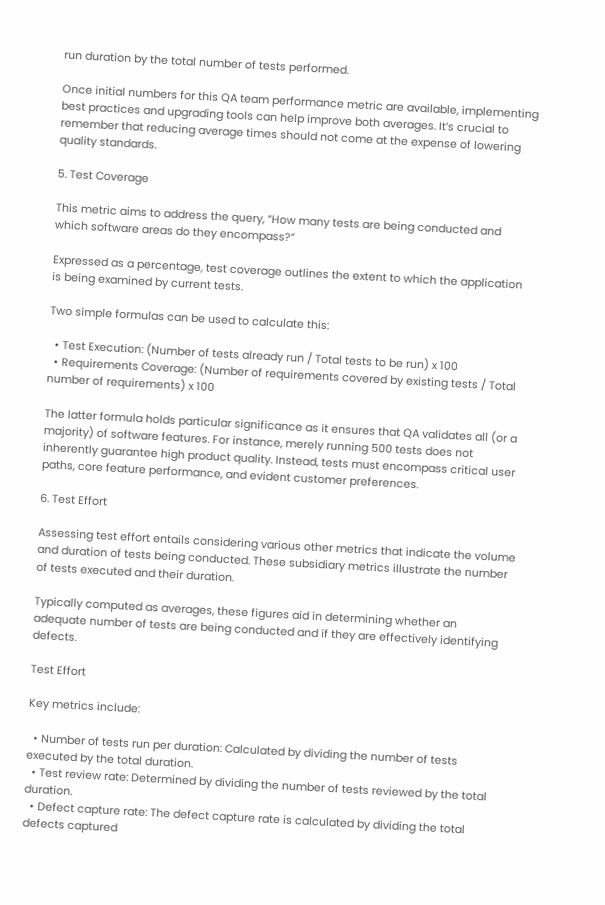run duration by the total number of tests performed.

Once initial numbers for this QA team performance metric are available, implementing best practices and upgrading tools can help improve both averages. It’s crucial to remember that reducing average times should not come at the expense of lowering quality standards.

5. Test Coverage

This metric aims to address the query, “How many tests are being conducted and which software areas do they encompass?”

Expressed as a percentage, test coverage outlines the extent to which the application is being examined by current tests.

Two simple formulas can be used to calculate this:

  • Test Execution: (Number of tests already run / Total tests to be run) x 100
  • Requirements Coverage: (Number of requirements covered by existing tests / Total number of requirements) x 100

The latter formula holds particular significance as it ensures that QA validates all (or a majority) of software features. For instance, merely running 500 tests does not inherently guarantee high product quality. Instead, tests must encompass critical user paths, core feature performance, and evident customer preferences.

6. Test Effort

Assessing test effort entails considering various other metrics that indicate the volume and duration of tests being conducted. These subsidiary metrics illustrate the number of tests executed and their duration.

Typically computed as averages, these figures aid in determining whether an adequate number of tests are being conducted and if they are effectively identifying defects.

Test Effort

Key metrics include:

  • Number of tests run per duration: Calculated by dividing the number of tests executed by the total duration.
  • Test review rate: Determined by dividing the number of tests reviewed by the total duration.
  • Defect capture rate: The defect capture rate is calculated by dividing the total defects captured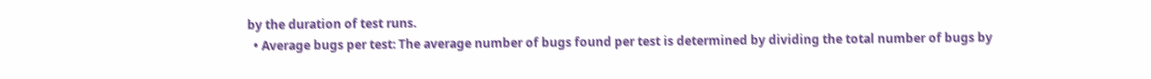by the duration of test runs.
  • Average bugs per test: The average number of bugs found per test is determined by dividing the total number of bugs by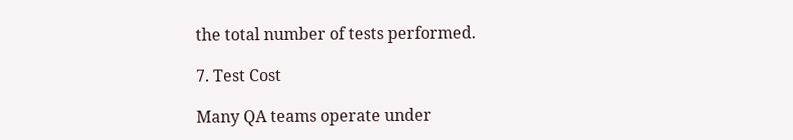the total number of tests performed.

7. Test Cost

Many QA teams operate under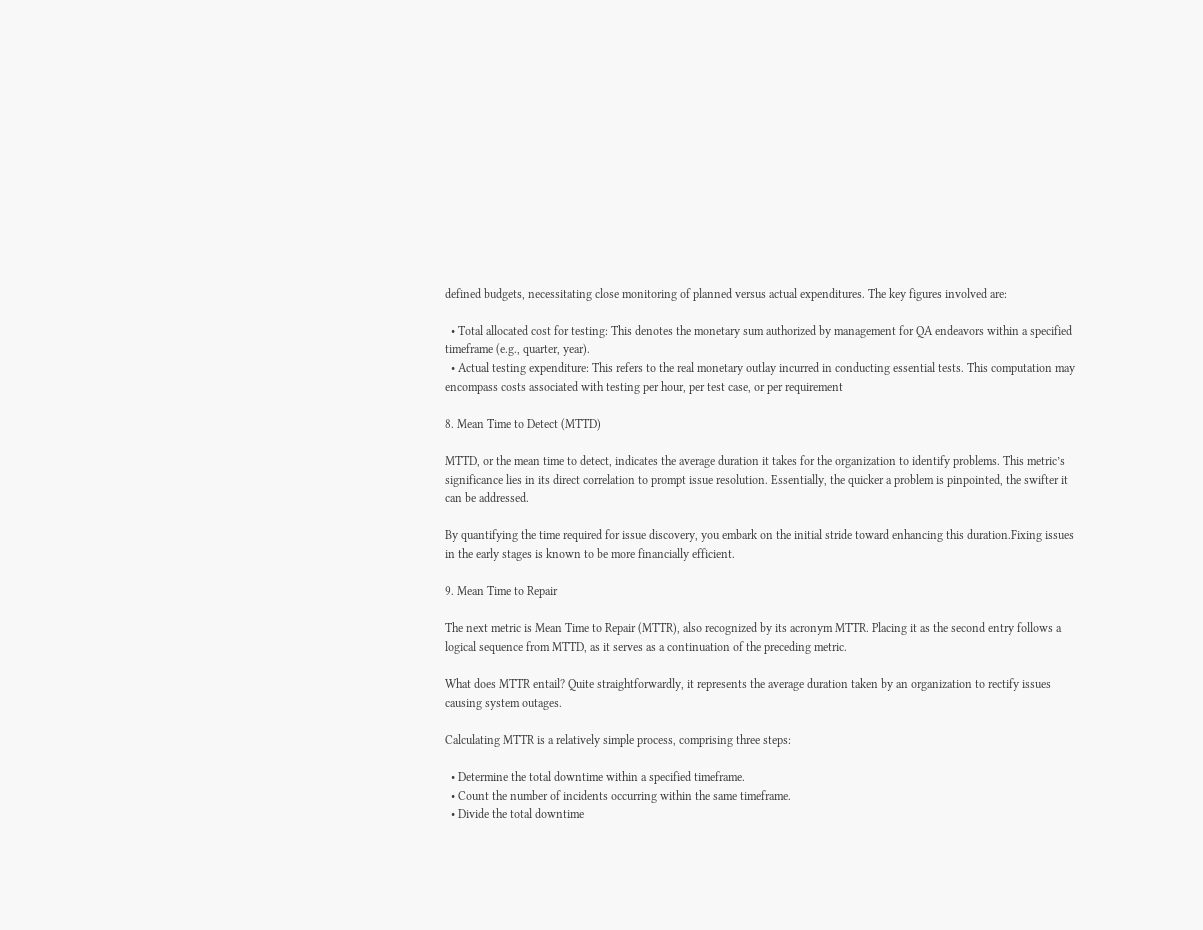defined budgets, necessitating close monitoring of planned versus actual expenditures. The key figures involved are:

  • Total allocated cost for testing: This denotes the monetary sum authorized by management for QA endeavors within a specified timeframe (e.g., quarter, year).
  • Actual testing expenditure: This refers to the real monetary outlay incurred in conducting essential tests. This computation may encompass costs associated with testing per hour, per test case, or per requirement

8. Mean Time to Detect (MTTD)

MTTD, or the mean time to detect, indicates the average duration it takes for the organization to identify problems. This metric’s significance lies in its direct correlation to prompt issue resolution. Essentially, the quicker a problem is pinpointed, the swifter it can be addressed.

By quantifying the time required for issue discovery, you embark on the initial stride toward enhancing this duration.Fixing issues in the early stages is known to be more financially efficient.

9. Mean Time to Repair

The next metric is Mean Time to Repair (MTTR), also recognized by its acronym MTTR. Placing it as the second entry follows a logical sequence from MTTD, as it serves as a continuation of the preceding metric.

What does MTTR entail? Quite straightforwardly, it represents the average duration taken by an organization to rectify issues causing system outages.

Calculating MTTR is a relatively simple process, comprising three steps:

  • Determine the total downtime within a specified timeframe.
  • Count the number of incidents occurring within the same timeframe.
  • Divide the total downtime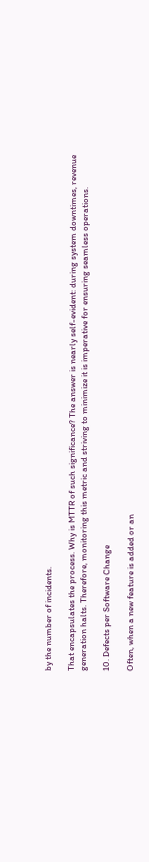by the number of incidents.

That encapsulates the process. Why is MTTR of such significance? The answer is nearly self-evident: during system downtimes, revenue generation halts. Therefore, monitoring this metric and striving to minimize it is imperative for ensuring seamless operations.

10. Defects per Software Change

Often, when a new feature is added or an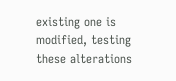existing one is modified, testing these alterations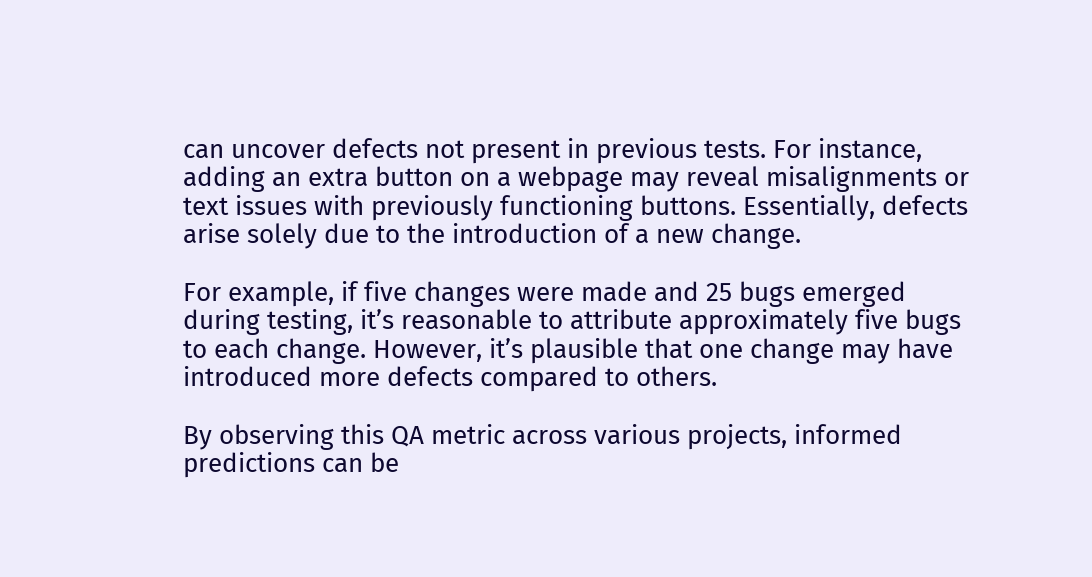can uncover defects not present in previous tests. For instance, adding an extra button on a webpage may reveal misalignments or text issues with previously functioning buttons. Essentially, defects arise solely due to the introduction of a new change.

For example, if five changes were made and 25 bugs emerged during testing, it’s reasonable to attribute approximately five bugs to each change. However, it’s plausible that one change may have introduced more defects compared to others.

By observing this QA metric across various projects, informed predictions can be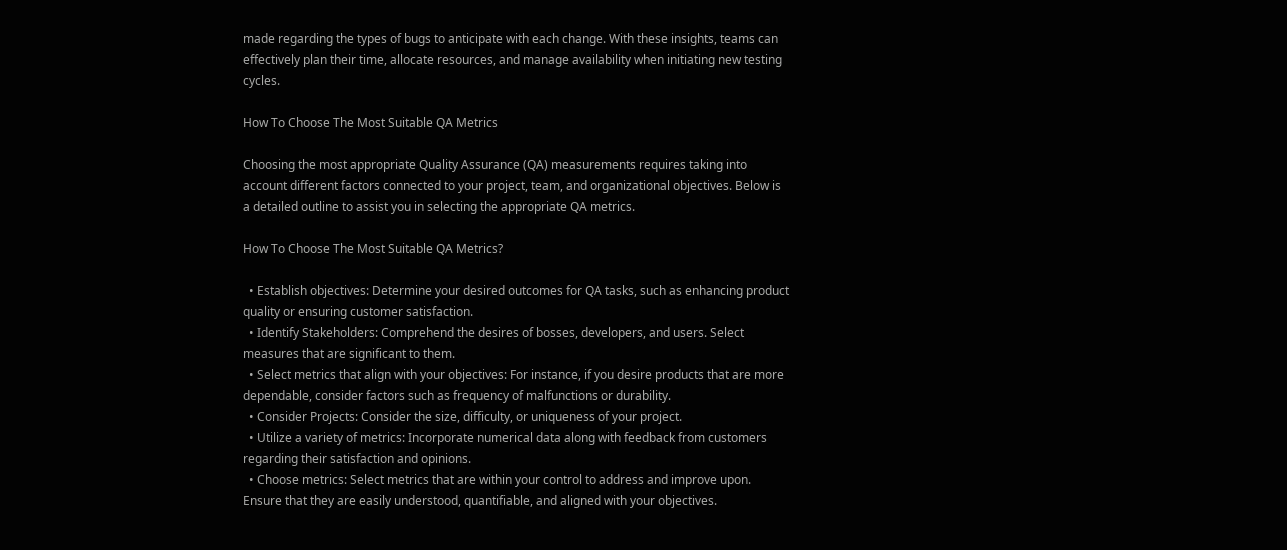made regarding the types of bugs to anticipate with each change. With these insights, teams can effectively plan their time, allocate resources, and manage availability when initiating new testing cycles.

How To Choose The Most Suitable QA Metrics

Choosing the most appropriate Quality Assurance (QA) measurements requires taking into account different factors connected to your project, team, and organizational objectives. Below is a detailed outline to assist you in selecting the appropriate QA metrics.

How To Choose The Most Suitable QA Metrics?

  • Establish objectives: Determine your desired outcomes for QA tasks, such as enhancing product quality or ensuring customer satisfaction.
  • Identify Stakeholders: Comprehend the desires of bosses, developers, and users. Select measures that are significant to them.
  • Select metrics that align with your objectives: For instance, if you desire products that are more dependable, consider factors such as frequency of malfunctions or durability.
  • Consider Projects: Consider the size, difficulty, or uniqueness of your project.
  • Utilize a variety of metrics: Incorporate numerical data along with feedback from customers regarding their satisfaction and opinions.
  • Choose metrics: Select metrics that are within your control to address and improve upon. Ensure that they are easily understood, quantifiable, and aligned with your objectives.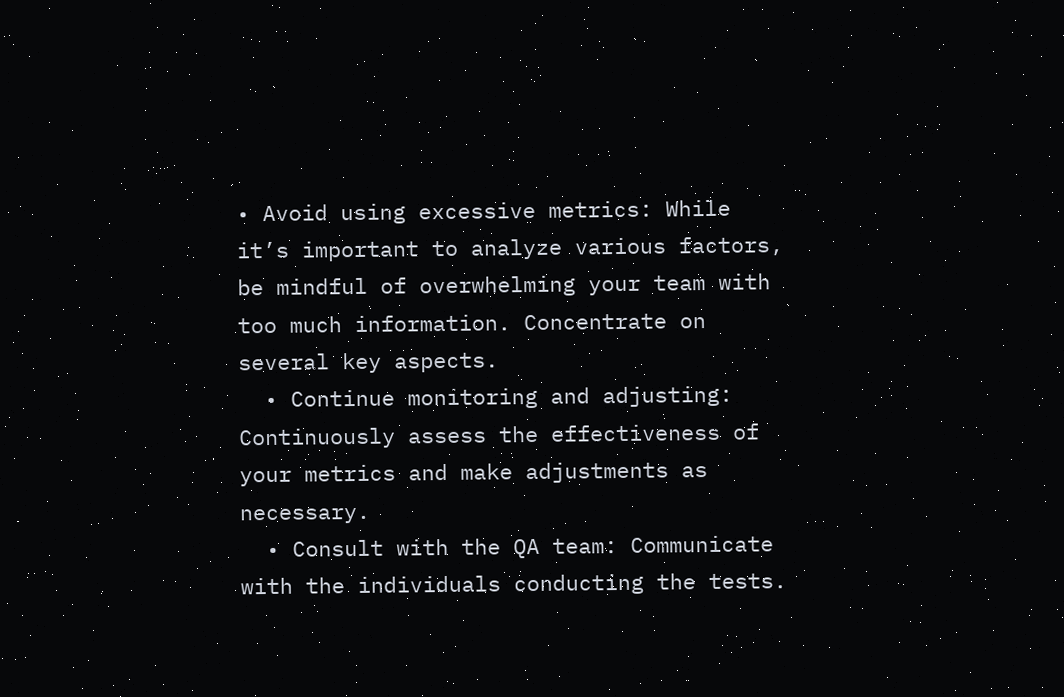• Avoid using excessive metrics: While it’s important to analyze various factors, be mindful of overwhelming your team with too much information. Concentrate on several key aspects.
  • Continue monitoring and adjusting: Continuously assess the effectiveness of your metrics and make adjustments as necessary.
  • Consult with the QA team: Communicate with the individuals conducting the tests.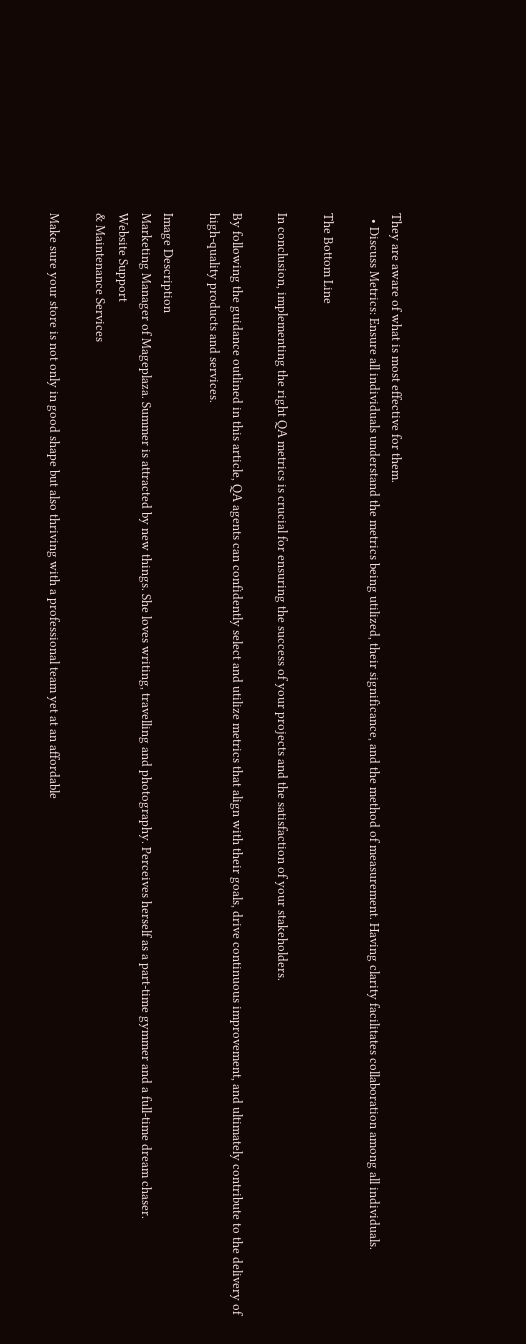They are aware of what is most effective for them.
  • Discuss Metrics: Ensure all individuals understand the metrics being utilized, their significance, and the method of measurement. Having clarity facilitates collaboration among all individuals.

The Bottom Line

In conclusion, implementing the right QA metrics is crucial for ensuring the success of your projects and the satisfaction of your stakeholders.

By following the guidance outlined in this article, QA agents can confidently select and utilize metrics that align with their goals, drive continuous improvement, and ultimately contribute to the delivery of high-quality products and services.

Image Description
Marketing Manager of Mageplaza. Summer is attracted by new things. She loves writing, travelling and photography. Perceives herself as a part-time gymmer and a full-time dream chaser.
Website Support
& Maintenance Services

Make sure your store is not only in good shape but also thriving with a professional team yet at an affordable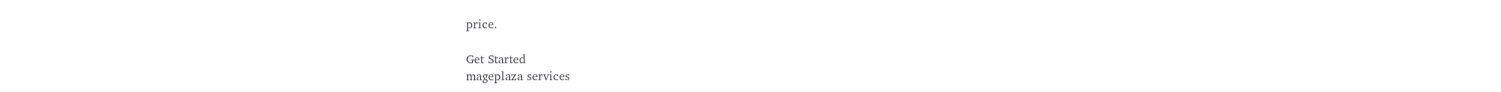price.

Get Started
mageplaza services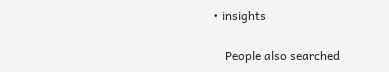• insights

    People also searched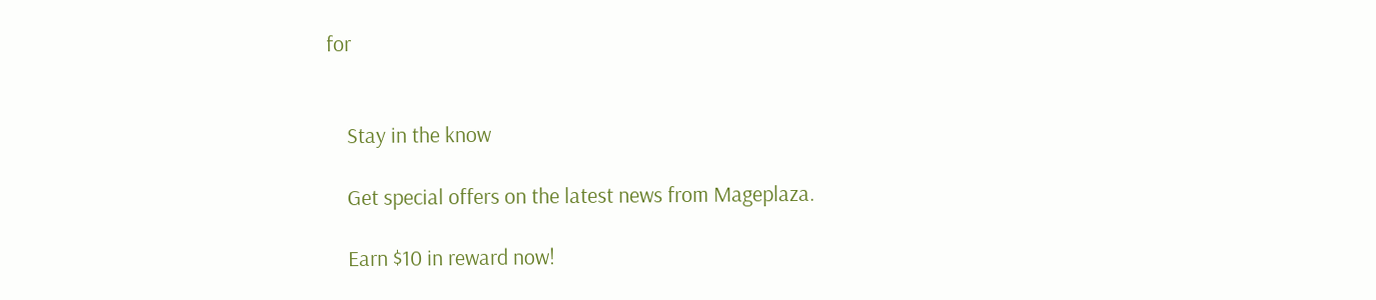for


    Stay in the know

    Get special offers on the latest news from Mageplaza.

    Earn $10 in reward now!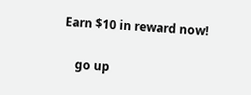Earn $10 in reward now!

    go up